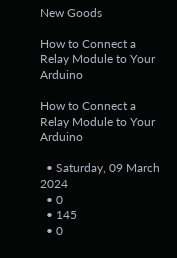New Goods

How to Connect a Relay Module to Your Arduino

How to Connect a Relay Module to Your Arduino

  • Saturday, 09 March 2024
  • 0
  • 145
  • 0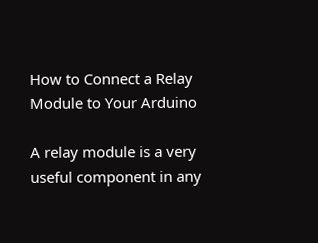How to Connect a Relay Module to Your Arduino

A relay module is a very useful component in any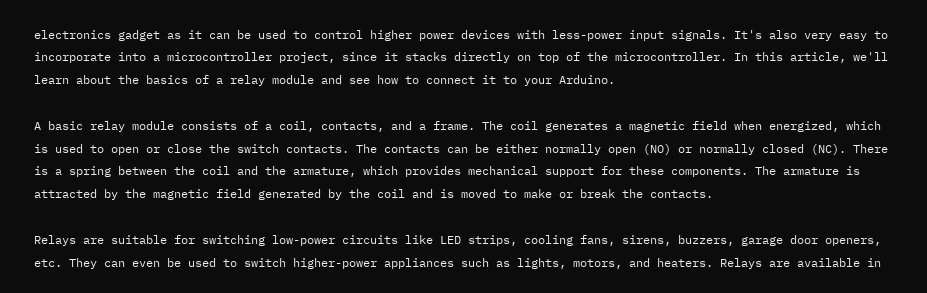electronics gadget as it can be used to control higher power devices with less-power input signals. It's also very easy to incorporate into a microcontroller project, since it stacks directly on top of the microcontroller. In this article, we'll learn about the basics of a relay module and see how to connect it to your Arduino.

A basic relay module consists of a coil, contacts, and a frame. The coil generates a magnetic field when energized, which is used to open or close the switch contacts. The contacts can be either normally open (NO) or normally closed (NC). There is a spring between the coil and the armature, which provides mechanical support for these components. The armature is attracted by the magnetic field generated by the coil and is moved to make or break the contacts.

Relays are suitable for switching low-power circuits like LED strips, cooling fans, sirens, buzzers, garage door openers, etc. They can even be used to switch higher-power appliances such as lights, motors, and heaters. Relays are available in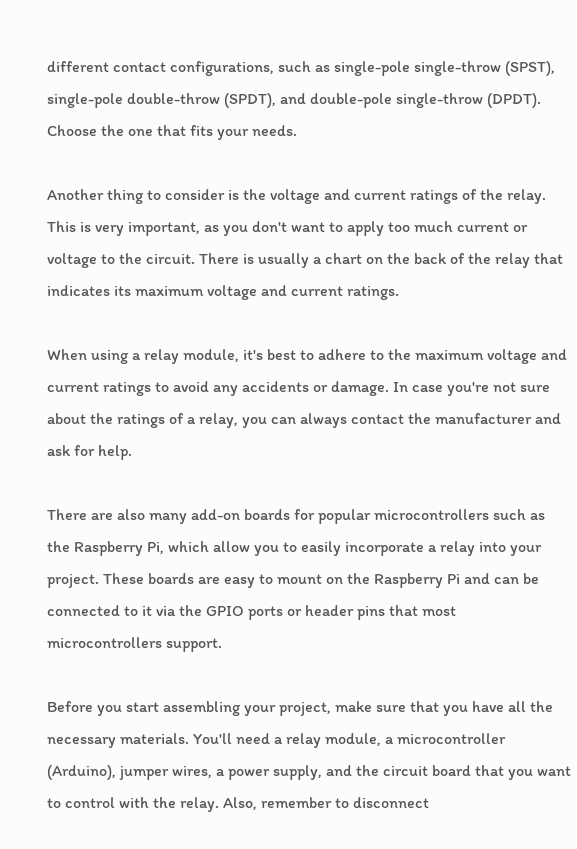different contact configurations, such as single-pole single-throw (SPST), single-pole double-throw (SPDT), and double-pole single-throw (DPDT). Choose the one that fits your needs.

Another thing to consider is the voltage and current ratings of the relay. This is very important, as you don't want to apply too much current or voltage to the circuit. There is usually a chart on the back of the relay that indicates its maximum voltage and current ratings.

When using a relay module, it's best to adhere to the maximum voltage and current ratings to avoid any accidents or damage. In case you're not sure about the ratings of a relay, you can always contact the manufacturer and ask for help.

There are also many add-on boards for popular microcontrollers such as the Raspberry Pi, which allow you to easily incorporate a relay into your project. These boards are easy to mount on the Raspberry Pi and can be connected to it via the GPIO ports or header pins that most microcontrollers support.

Before you start assembling your project, make sure that you have all the necessary materials. You'll need a relay module, a microcontroller (Arduino), jumper wires, a power supply, and the circuit board that you want to control with the relay. Also, remember to disconnect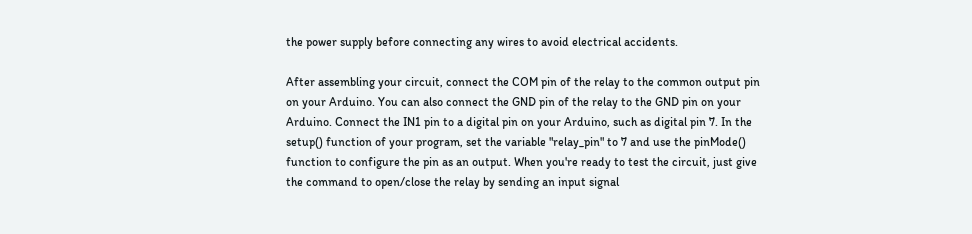the power supply before connecting any wires to avoid electrical accidents.

After assembling your circuit, connect the COM pin of the relay to the common output pin on your Arduino. You can also connect the GND pin of the relay to the GND pin on your Arduino. Connect the IN1 pin to a digital pin on your Arduino, such as digital pin 7. In the setup() function of your program, set the variable "relay_pin" to 7 and use the pinMode() function to configure the pin as an output. When you're ready to test the circuit, just give the command to open/close the relay by sending an input signal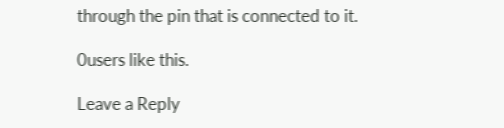through the pin that is connected to it.

0users like this.

Leave a Reply